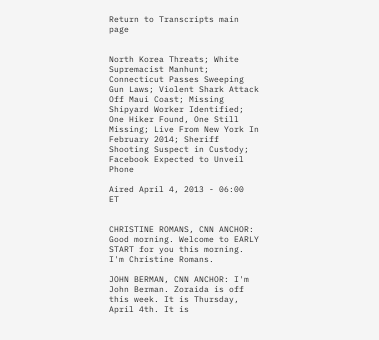Return to Transcripts main page


North Korea Threats; White Supremacist Manhunt; Connecticut Passes Sweeping Gun Laws; Violent Shark Attack Off Maui Coast; Missing Shipyard Worker Identified; One Hiker Found, One Still Missing; Live From New York In February 2014; Sheriff Shooting Suspect in Custody; Facebook Expected to Unveil Phone

Aired April 4, 2013 - 06:00   ET


CHRISTINE ROMANS, CNN ANCHOR: Good morning. Welcome to EARLY START for you this morning. I'm Christine Romans.

JOHN BERMAN, CNN ANCHOR: I'm John Berman. Zoraida is off this week. It is Thursday, April 4th. It is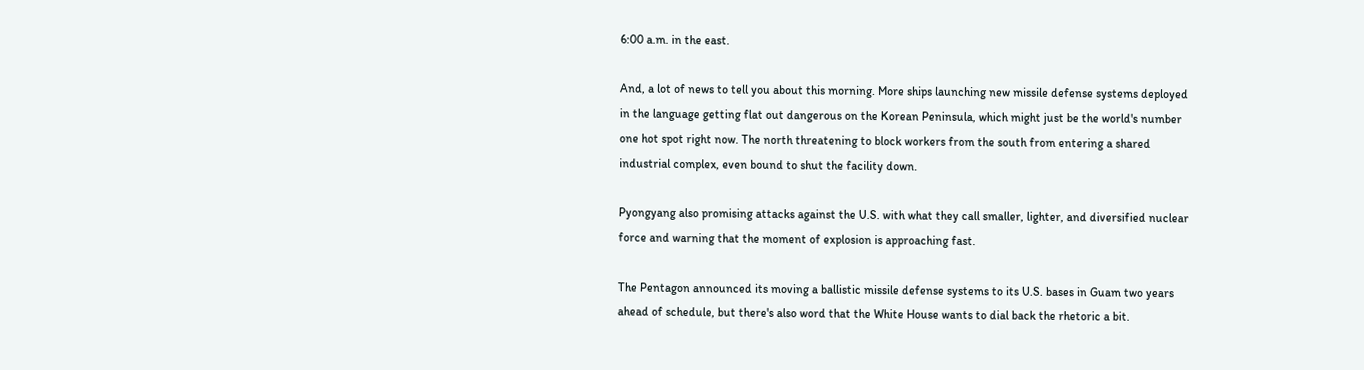6:00 a.m. in the east.

And, a lot of news to tell you about this morning. More ships launching new missile defense systems deployed in the language getting flat out dangerous on the Korean Peninsula, which might just be the world's number one hot spot right now. The north threatening to block workers from the south from entering a shared industrial complex, even bound to shut the facility down.

Pyongyang also promising attacks against the U.S. with what they call smaller, lighter, and diversified nuclear force and warning that the moment of explosion is approaching fast.

The Pentagon announced its moving a ballistic missile defense systems to its U.S. bases in Guam two years ahead of schedule, but there's also word that the White House wants to dial back the rhetoric a bit.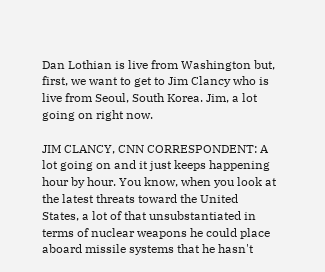Dan Lothian is live from Washington but, first, we want to get to Jim Clancy who is live from Seoul, South Korea. Jim, a lot going on right now.

JIM CLANCY, CNN CORRESPONDENT: A lot going on and it just keeps happening hour by hour. You know, when you look at the latest threats toward the United States, a lot of that unsubstantiated in terms of nuclear weapons he could place aboard missile systems that he hasn't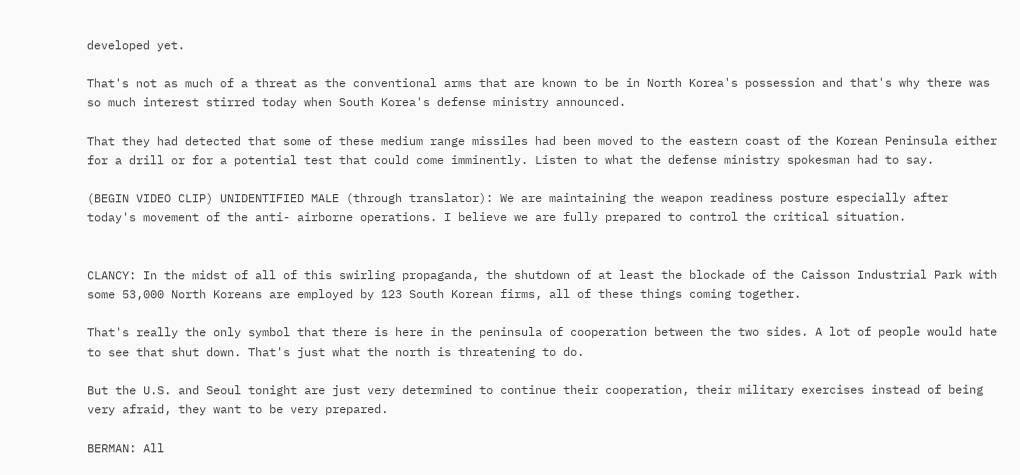developed yet.

That's not as much of a threat as the conventional arms that are known to be in North Korea's possession and that's why there was so much interest stirred today when South Korea's defense ministry announced.

That they had detected that some of these medium range missiles had been moved to the eastern coast of the Korean Peninsula either for a drill or for a potential test that could come imminently. Listen to what the defense ministry spokesman had to say.

(BEGIN VIDEO CLIP) UNIDENTIFIED MALE (through translator): We are maintaining the weapon readiness posture especially after today's movement of the anti- airborne operations. I believe we are fully prepared to control the critical situation.


CLANCY: In the midst of all of this swirling propaganda, the shutdown of at least the blockade of the Caisson Industrial Park with some 53,000 North Koreans are employed by 123 South Korean firms, all of these things coming together.

That's really the only symbol that there is here in the peninsula of cooperation between the two sides. A lot of people would hate to see that shut down. That's just what the north is threatening to do.

But the U.S. and Seoul tonight are just very determined to continue their cooperation, their military exercises instead of being very afraid, they want to be very prepared.

BERMAN: All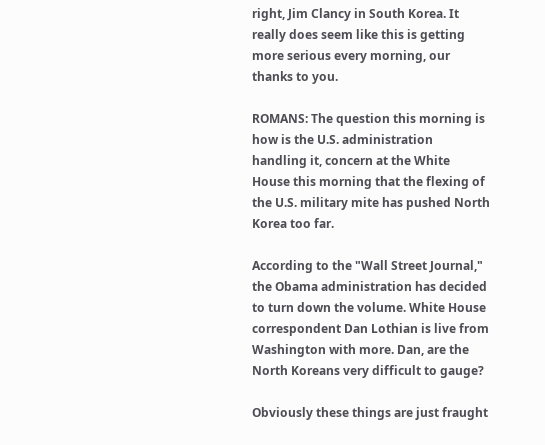right, Jim Clancy in South Korea. It really does seem like this is getting more serious every morning, our thanks to you.

ROMANS: The question this morning is how is the U.S. administration handling it, concern at the White House this morning that the flexing of the U.S. military mite has pushed North Korea too far.

According to the "Wall Street Journal," the Obama administration has decided to turn down the volume. White House correspondent Dan Lothian is live from Washington with more. Dan, are the North Koreans very difficult to gauge?

Obviously these things are just fraught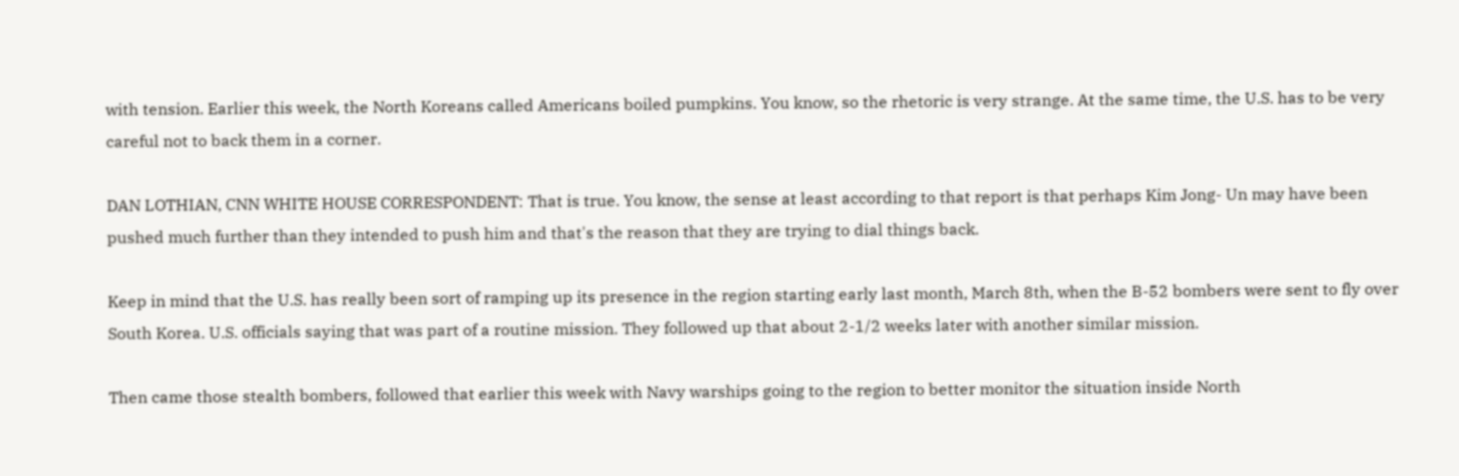with tension. Earlier this week, the North Koreans called Americans boiled pumpkins. You know, so the rhetoric is very strange. At the same time, the U.S. has to be very careful not to back them in a corner.

DAN LOTHIAN, CNN WHITE HOUSE CORRESPONDENT: That is true. You know, the sense at least according to that report is that perhaps Kim Jong- Un may have been pushed much further than they intended to push him and that's the reason that they are trying to dial things back.

Keep in mind that the U.S. has really been sort of ramping up its presence in the region starting early last month, March 8th, when the B-52 bombers were sent to fly over South Korea. U.S. officials saying that was part of a routine mission. They followed up that about 2-1/2 weeks later with another similar mission.

Then came those stealth bombers, followed that earlier this week with Navy warships going to the region to better monitor the situation inside North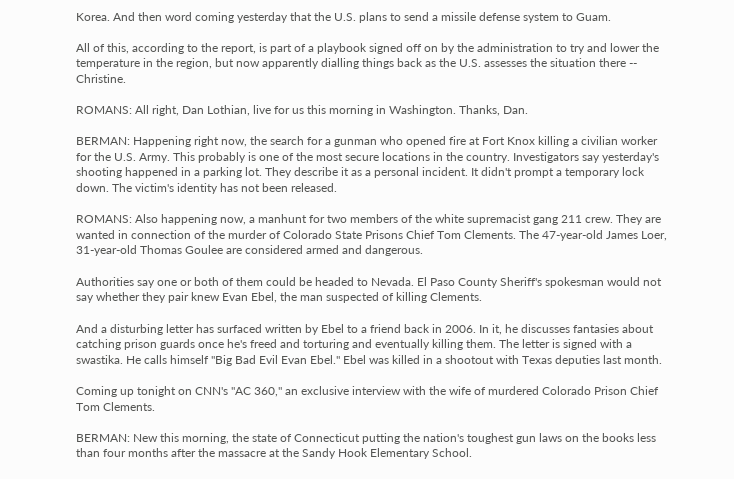Korea. And then word coming yesterday that the U.S. plans to send a missile defense system to Guam.

All of this, according to the report, is part of a playbook signed off on by the administration to try and lower the temperature in the region, but now apparently dialling things back as the U.S. assesses the situation there -- Christine.

ROMANS: All right, Dan Lothian, live for us this morning in Washington. Thanks, Dan.

BERMAN: Happening right now, the search for a gunman who opened fire at Fort Knox killing a civilian worker for the U.S. Army. This probably is one of the most secure locations in the country. Investigators say yesterday's shooting happened in a parking lot. They describe it as a personal incident. It didn't prompt a temporary lock down. The victim's identity has not been released.

ROMANS: Also happening now, a manhunt for two members of the white supremacist gang 211 crew. They are wanted in connection of the murder of Colorado State Prisons Chief Tom Clements. The 47-year-old James Loer, 31-year-old Thomas Goulee are considered armed and dangerous.

Authorities say one or both of them could be headed to Nevada. El Paso County Sheriff's spokesman would not say whether they pair knew Evan Ebel, the man suspected of killing Clements.

And a disturbing letter has surfaced written by Ebel to a friend back in 2006. In it, he discusses fantasies about catching prison guards once he's freed and torturing and eventually killing them. The letter is signed with a swastika. He calls himself "Big Bad Evil Evan Ebel." Ebel was killed in a shootout with Texas deputies last month.

Coming up tonight on CNN's "AC 360," an exclusive interview with the wife of murdered Colorado Prison Chief Tom Clements.

BERMAN: New this morning, the state of Connecticut putting the nation's toughest gun laws on the books less than four months after the massacre at the Sandy Hook Elementary School.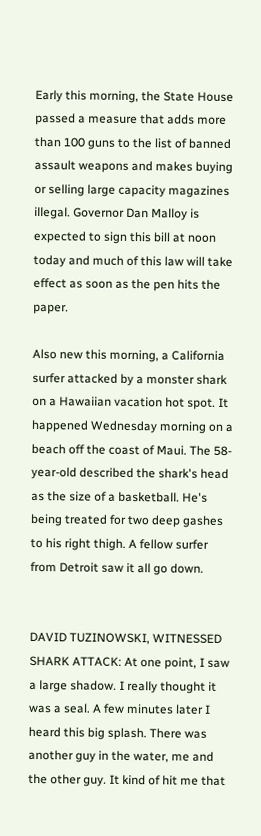Early this morning, the State House passed a measure that adds more than 100 guns to the list of banned assault weapons and makes buying or selling large capacity magazines illegal. Governor Dan Malloy is expected to sign this bill at noon today and much of this law will take effect as soon as the pen hits the paper.

Also new this morning, a California surfer attacked by a monster shark on a Hawaiian vacation hot spot. It happened Wednesday morning on a beach off the coast of Maui. The 58-year-old described the shark's head as the size of a basketball. He's being treated for two deep gashes to his right thigh. A fellow surfer from Detroit saw it all go down.


DAVID TUZINOWSKI, WITNESSED SHARK ATTACK: At one point, I saw a large shadow. I really thought it was a seal. A few minutes later I heard this big splash. There was another guy in the water, me and the other guy. It kind of hit me that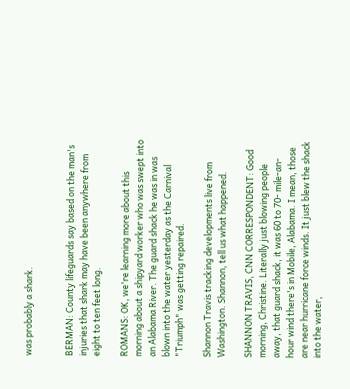was probably a shark.


BERMAN: County lifeguards say based on the man's injuries that shark may have been anywhere from eight to ten feet long.

ROMANS: OK, we're learning more about this morning about a shipyard worker who was swept into an Alabama River. The guard shack he was in was blown into the water yesterday as the Carnival "Triumph" was getting repaired.

Shannon Travis tracking developments live from Washington. Shannon, tell us what happened.

SHANNON TRAVIS, CNN CORRESPONDENT: Good morning, Christine. Literally just blowing people away, that guard shack, it was 60 to 70- mile-an-hour wind there's in Mobile, Alabama. I mean, those are near hurricane force winds. It just blew the shack into the water,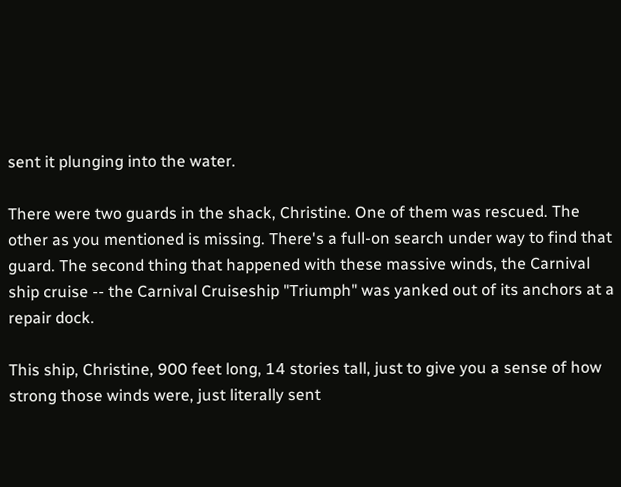sent it plunging into the water.

There were two guards in the shack, Christine. One of them was rescued. The other as you mentioned is missing. There's a full-on search under way to find that guard. The second thing that happened with these massive winds, the Carnival ship cruise -- the Carnival Cruiseship "Triumph" was yanked out of its anchors at a repair dock.

This ship, Christine, 900 feet long, 14 stories tall, just to give you a sense of how strong those winds were, just literally sent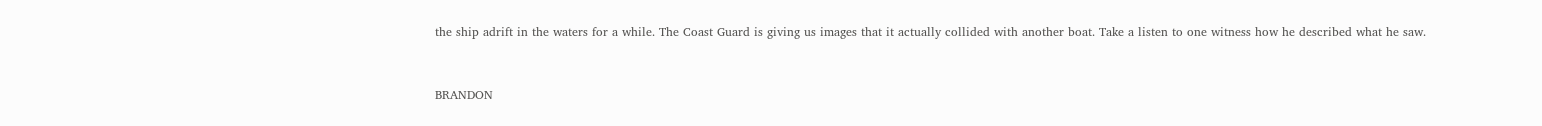the ship adrift in the waters for a while. The Coast Guard is giving us images that it actually collided with another boat. Take a listen to one witness how he described what he saw.


BRANDON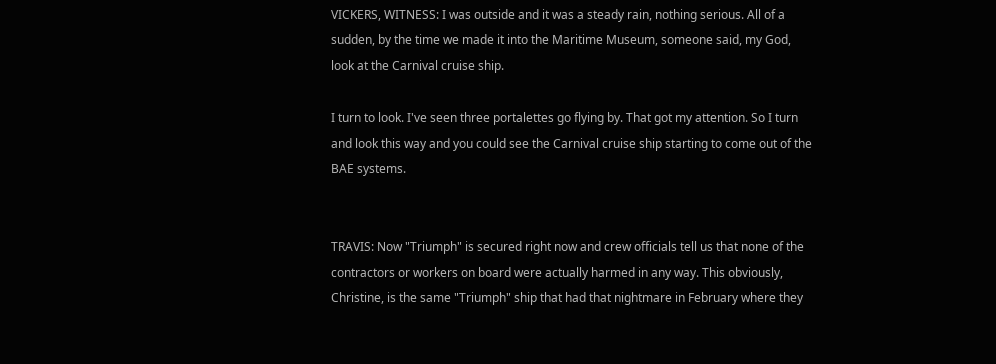VICKERS, WITNESS: I was outside and it was a steady rain, nothing serious. All of a sudden, by the time we made it into the Maritime Museum, someone said, my God, look at the Carnival cruise ship.

I turn to look. I've seen three portalettes go flying by. That got my attention. So I turn and look this way and you could see the Carnival cruise ship starting to come out of the BAE systems.


TRAVIS: Now "Triumph" is secured right now and crew officials tell us that none of the contractors or workers on board were actually harmed in any way. This obviously, Christine, is the same "Triumph" ship that had that nightmare in February where they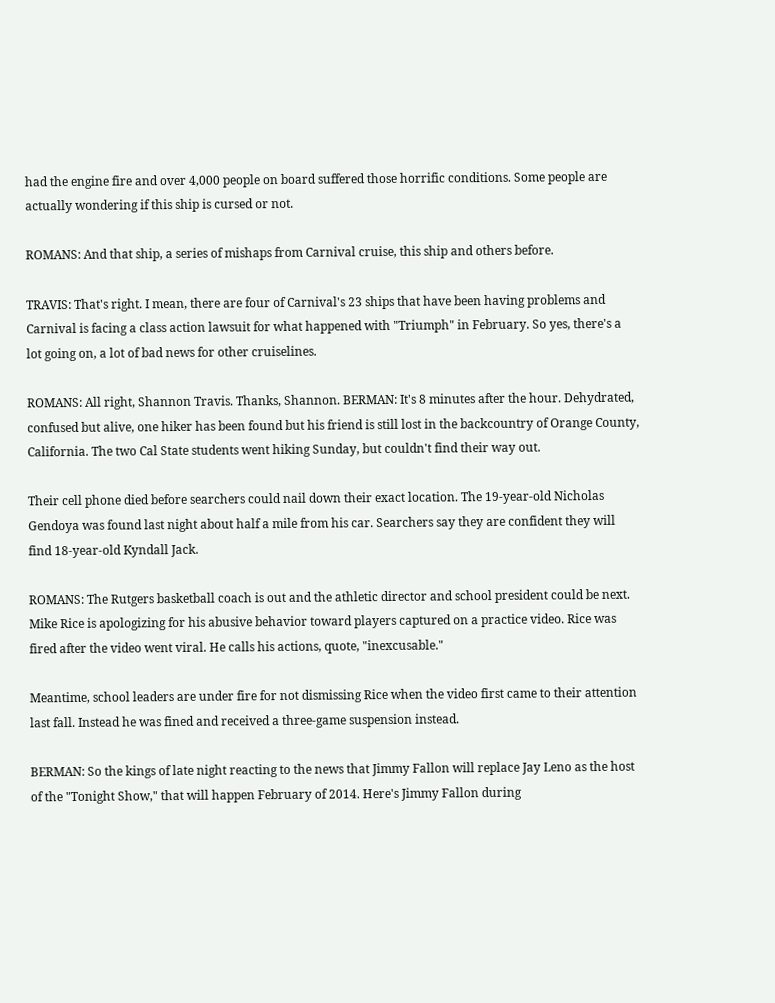had the engine fire and over 4,000 people on board suffered those horrific conditions. Some people are actually wondering if this ship is cursed or not.

ROMANS: And that ship, a series of mishaps from Carnival cruise, this ship and others before.

TRAVIS: That's right. I mean, there are four of Carnival's 23 ships that have been having problems and Carnival is facing a class action lawsuit for what happened with "Triumph" in February. So yes, there's a lot going on, a lot of bad news for other cruiselines.

ROMANS: All right, Shannon Travis. Thanks, Shannon. BERMAN: It's 8 minutes after the hour. Dehydrated, confused but alive, one hiker has been found but his friend is still lost in the backcountry of Orange County, California. The two Cal State students went hiking Sunday, but couldn't find their way out.

Their cell phone died before searchers could nail down their exact location. The 19-year-old Nicholas Gendoya was found last night about half a mile from his car. Searchers say they are confident they will find 18-year-old Kyndall Jack.

ROMANS: The Rutgers basketball coach is out and the athletic director and school president could be next. Mike Rice is apologizing for his abusive behavior toward players captured on a practice video. Rice was fired after the video went viral. He calls his actions, quote, "inexcusable."

Meantime, school leaders are under fire for not dismissing Rice when the video first came to their attention last fall. Instead he was fined and received a three-game suspension instead.

BERMAN: So the kings of late night reacting to the news that Jimmy Fallon will replace Jay Leno as the host of the "Tonight Show," that will happen February of 2014. Here's Jimmy Fallon during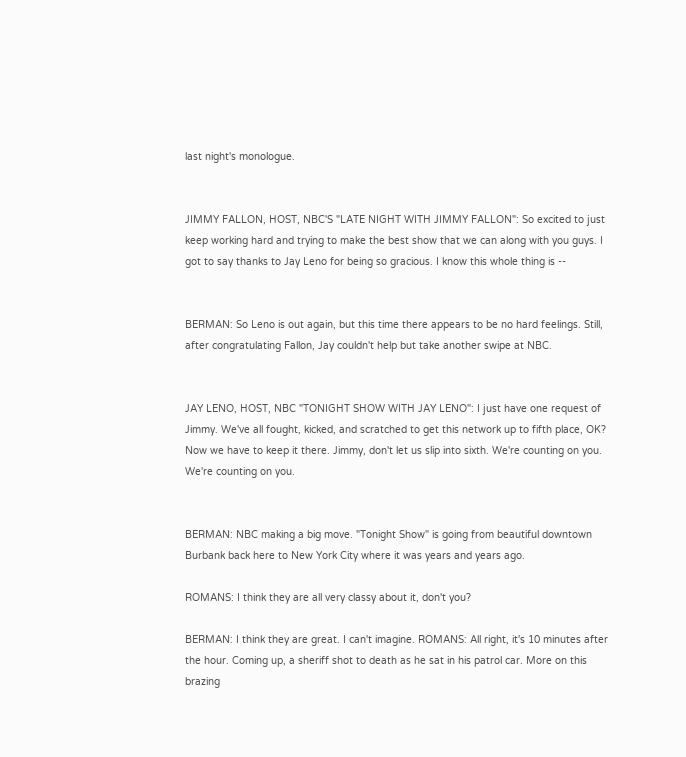last night's monologue.


JIMMY FALLON, HOST, NBC'S "LATE NIGHT WITH JIMMY FALLON": So excited to just keep working hard and trying to make the best show that we can along with you guys. I got to say thanks to Jay Leno for being so gracious. I know this whole thing is --


BERMAN: So Leno is out again, but this time there appears to be no hard feelings. Still, after congratulating Fallon, Jay couldn't help but take another swipe at NBC.


JAY LENO, HOST, NBC "TONIGHT SHOW WITH JAY LENO": I just have one request of Jimmy. We've all fought, kicked, and scratched to get this network up to fifth place, OK? Now we have to keep it there. Jimmy, don't let us slip into sixth. We're counting on you. We're counting on you.


BERMAN: NBC making a big move. "Tonight Show" is going from beautiful downtown Burbank back here to New York City where it was years and years ago.

ROMANS: I think they are all very classy about it, don't you?

BERMAN: I think they are great. I can't imagine. ROMANS: All right, it's 10 minutes after the hour. Coming up, a sheriff shot to death as he sat in his patrol car. More on this brazing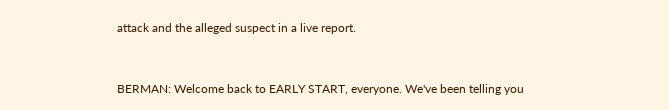attack and the alleged suspect in a live report.


BERMAN: Welcome back to EARLY START, everyone. We've been telling you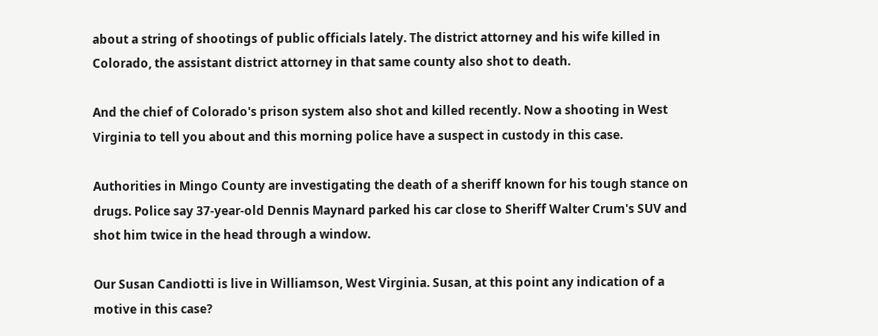about a string of shootings of public officials lately. The district attorney and his wife killed in Colorado, the assistant district attorney in that same county also shot to death.

And the chief of Colorado's prison system also shot and killed recently. Now a shooting in West Virginia to tell you about and this morning police have a suspect in custody in this case.

Authorities in Mingo County are investigating the death of a sheriff known for his tough stance on drugs. Police say 37-year-old Dennis Maynard parked his car close to Sheriff Walter Crum's SUV and shot him twice in the head through a window.

Our Susan Candiotti is live in Williamson, West Virginia. Susan, at this point any indication of a motive in this case?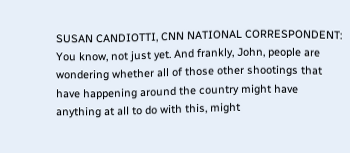SUSAN CANDIOTTI, CNN NATIONAL CORRESPONDENT: You know, not just yet. And frankly, John, people are wondering whether all of those other shootings that have happening around the country might have anything at all to do with this, might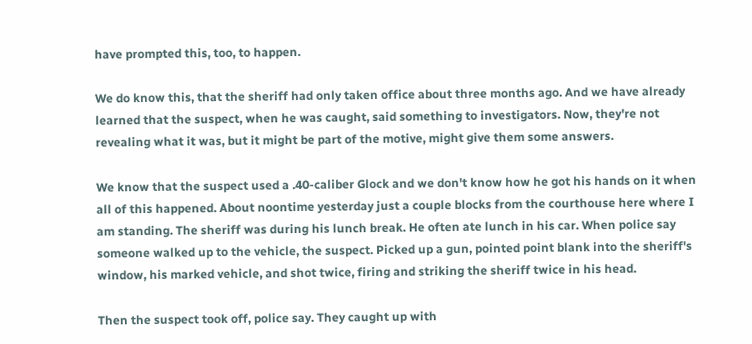have prompted this, too, to happen.

We do know this, that the sheriff had only taken office about three months ago. And we have already learned that the suspect, when he was caught, said something to investigators. Now, they're not revealing what it was, but it might be part of the motive, might give them some answers.

We know that the suspect used a .40-caliber Glock and we don't know how he got his hands on it when all of this happened. About noontime yesterday just a couple blocks from the courthouse here where I am standing. The sheriff was during his lunch break. He often ate lunch in his car. When police say someone walked up to the vehicle, the suspect. Picked up a gun, pointed point blank into the sheriff's window, his marked vehicle, and shot twice, firing and striking the sheriff twice in his head.

Then the suspect took off, police say. They caught up with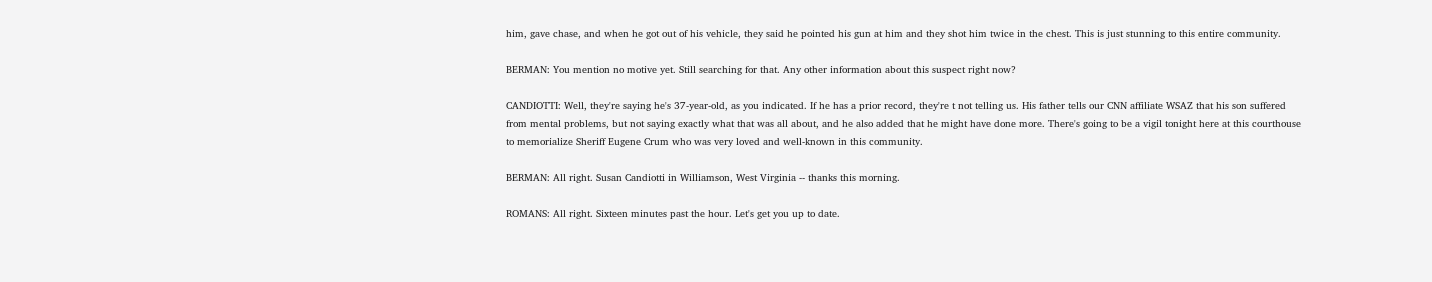him, gave chase, and when he got out of his vehicle, they said he pointed his gun at him and they shot him twice in the chest. This is just stunning to this entire community.

BERMAN: You mention no motive yet. Still searching for that. Any other information about this suspect right now?

CANDIOTTI: Well, they're saying he's 37-year-old, as you indicated. If he has a prior record, they're t not telling us. His father tells our CNN affiliate WSAZ that his son suffered from mental problems, but not saying exactly what that was all about, and he also added that he might have done more. There's going to be a vigil tonight here at this courthouse to memorialize Sheriff Eugene Crum who was very loved and well-known in this community.

BERMAN: All right. Susan Candiotti in Williamson, West Virginia -- thanks this morning.

ROMANS: All right. Sixteen minutes past the hour. Let's get you up to date.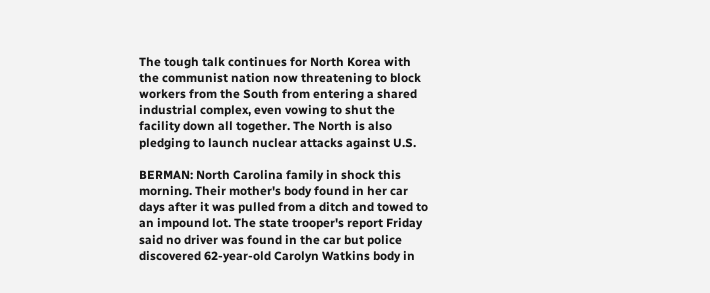The tough talk continues for North Korea with the communist nation now threatening to block workers from the South from entering a shared industrial complex, even vowing to shut the facility down all together. The North is also pledging to launch nuclear attacks against U.S.

BERMAN: North Carolina family in shock this morning. Their mother's body found in her car days after it was pulled from a ditch and towed to an impound lot. The state trooper's report Friday said no driver was found in the car but police discovered 62-year-old Carolyn Watkins body in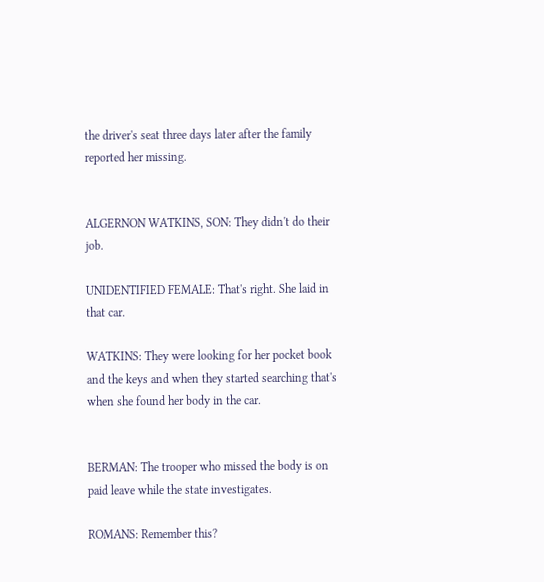the driver's seat three days later after the family reported her missing.


ALGERNON WATKINS, SON: They didn't do their job.

UNIDENTIFIED FEMALE: That's right. She laid in that car.

WATKINS: They were looking for her pocket book and the keys and when they started searching that's when she found her body in the car.


BERMAN: The trooper who missed the body is on paid leave while the state investigates.

ROMANS: Remember this?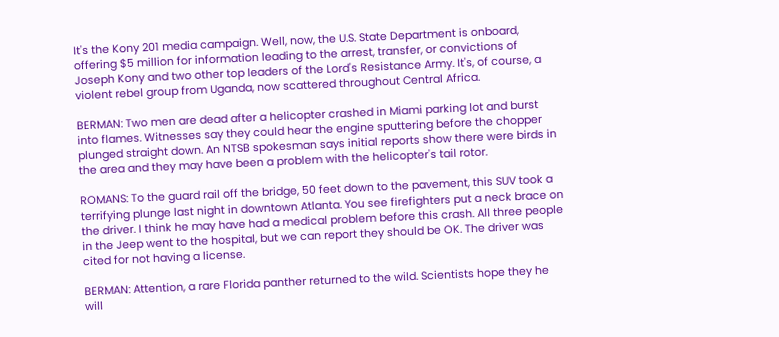It's the Kony 201 media campaign. Well, now, the U.S. State Department is onboard, offering $5 million for information leading to the arrest, transfer, or convictions of Joseph Kony and two other top leaders of the Lord's Resistance Army. It's, of course, a violent rebel group from Uganda, now scattered throughout Central Africa.

BERMAN: Two men are dead after a helicopter crashed in Miami parking lot and burst into flames. Witnesses say they could hear the engine sputtering before the chopper plunged straight down. An NTSB spokesman says initial reports show there were birds in the area and they may have been a problem with the helicopter's tail rotor.

ROMANS: To the guard rail off the bridge, 50 feet down to the pavement, this SUV took a terrifying plunge last night in downtown Atlanta. You see firefighters put a neck brace on the driver. I think he may have had a medical problem before this crash. All three people in the Jeep went to the hospital, but we can report they should be OK. The driver was cited for not having a license.

BERMAN: Attention, a rare Florida panther returned to the wild. Scientists hope they he will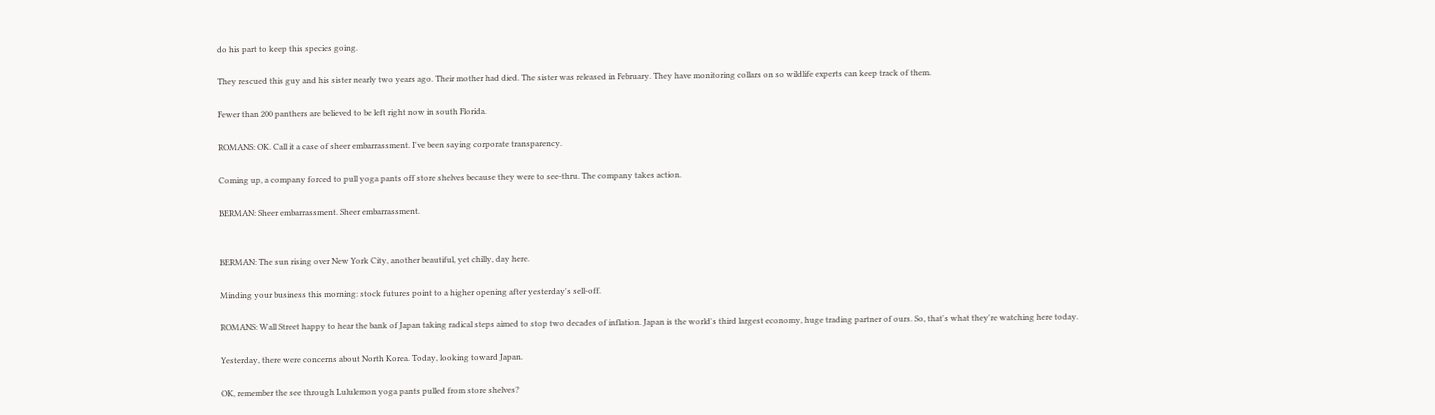do his part to keep this species going.

They rescued this guy and his sister nearly two years ago. Their mother had died. The sister was released in February. They have monitoring collars on so wildlife experts can keep track of them.

Fewer than 200 panthers are believed to be left right now in south Florida.

ROMANS: OK. Call it a case of sheer embarrassment. I've been saying corporate transparency.

Coming up, a company forced to pull yoga pants off store shelves because they were to see-thru. The company takes action.

BERMAN: Sheer embarrassment. Sheer embarrassment.


BERMAN: The sun rising over New York City, another beautiful, yet chilly, day here.

Minding your business this morning: stock futures point to a higher opening after yesterday's sell-off.

ROMANS: Wall Street happy to hear the bank of Japan taking radical steps aimed to stop two decades of inflation. Japan is the world's third largest economy, huge trading partner of ours. So, that's what they're watching here today.

Yesterday, there were concerns about North Korea. Today, looking toward Japan.

OK, remember the see through Lululemon yoga pants pulled from store shelves?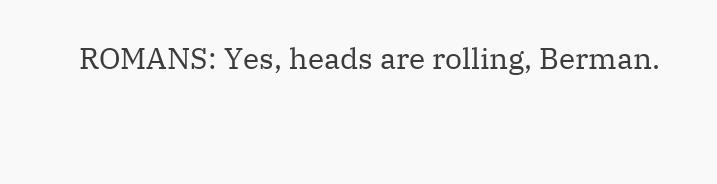ROMANS: Yes, heads are rolling, Berman.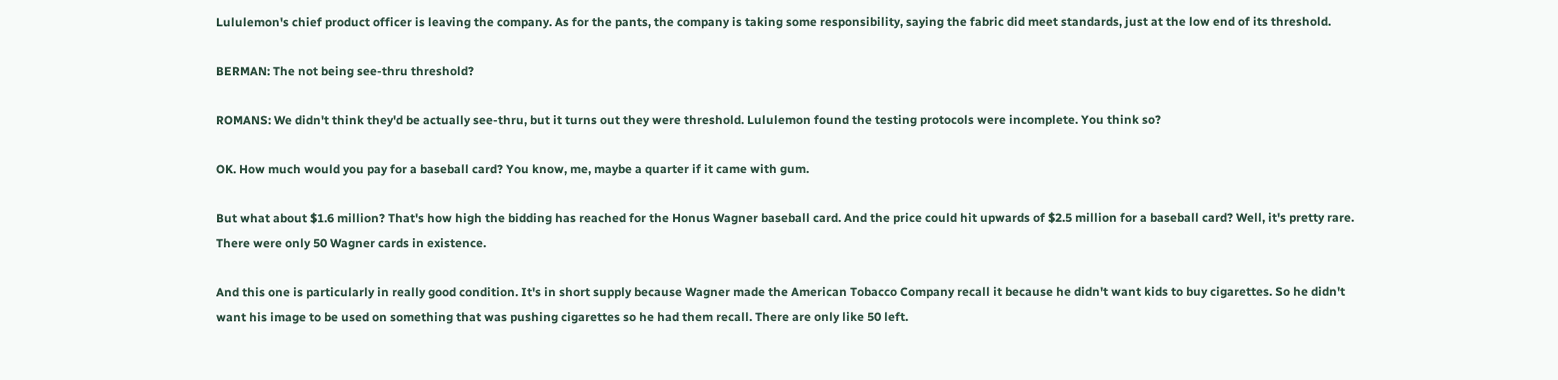Lululemon's chief product officer is leaving the company. As for the pants, the company is taking some responsibility, saying the fabric did meet standards, just at the low end of its threshold.

BERMAN: The not being see-thru threshold?

ROMANS: We didn't think they'd be actually see-thru, but it turns out they were threshold. Lululemon found the testing protocols were incomplete. You think so?

OK. How much would you pay for a baseball card? You know, me, maybe a quarter if it came with gum.

But what about $1.6 million? That's how high the bidding has reached for the Honus Wagner baseball card. And the price could hit upwards of $2.5 million for a baseball card? Well, it's pretty rare. There were only 50 Wagner cards in existence.

And this one is particularly in really good condition. It's in short supply because Wagner made the American Tobacco Company recall it because he didn't want kids to buy cigarettes. So he didn't want his image to be used on something that was pushing cigarettes so he had them recall. There are only like 50 left.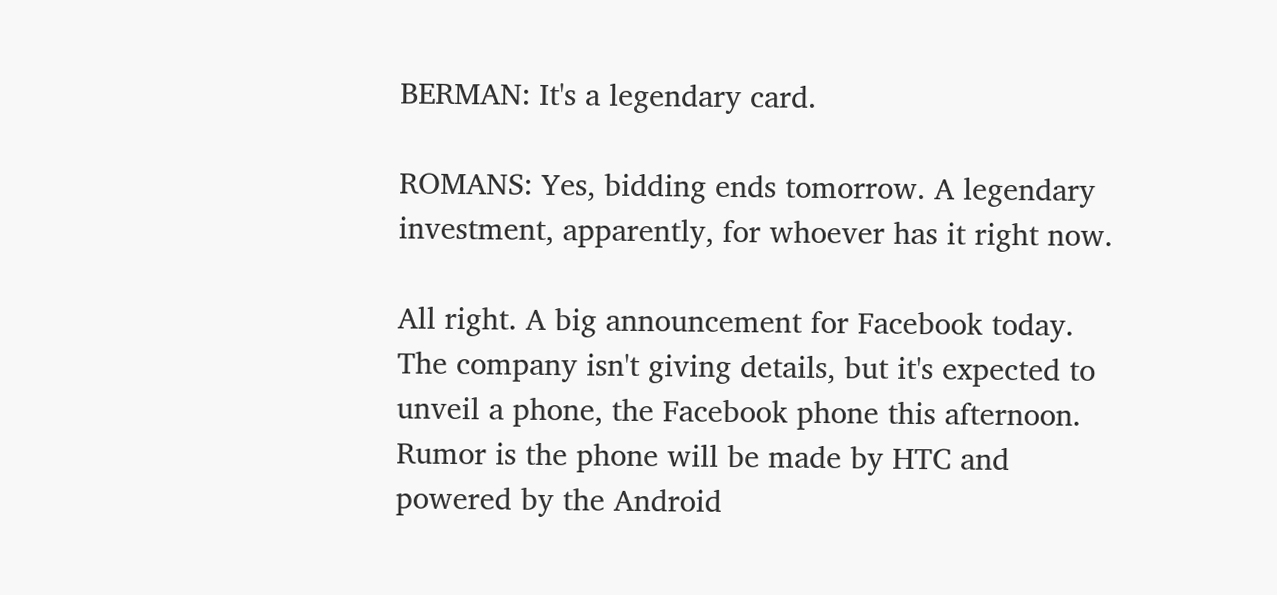BERMAN: It's a legendary card.

ROMANS: Yes, bidding ends tomorrow. A legendary investment, apparently, for whoever has it right now.

All right. A big announcement for Facebook today. The company isn't giving details, but it's expected to unveil a phone, the Facebook phone this afternoon. Rumor is the phone will be made by HTC and powered by the Android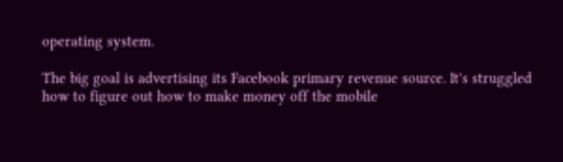operating system.

The big goal is advertising its Facebook primary revenue source. It's struggled how to figure out how to make money off the mobile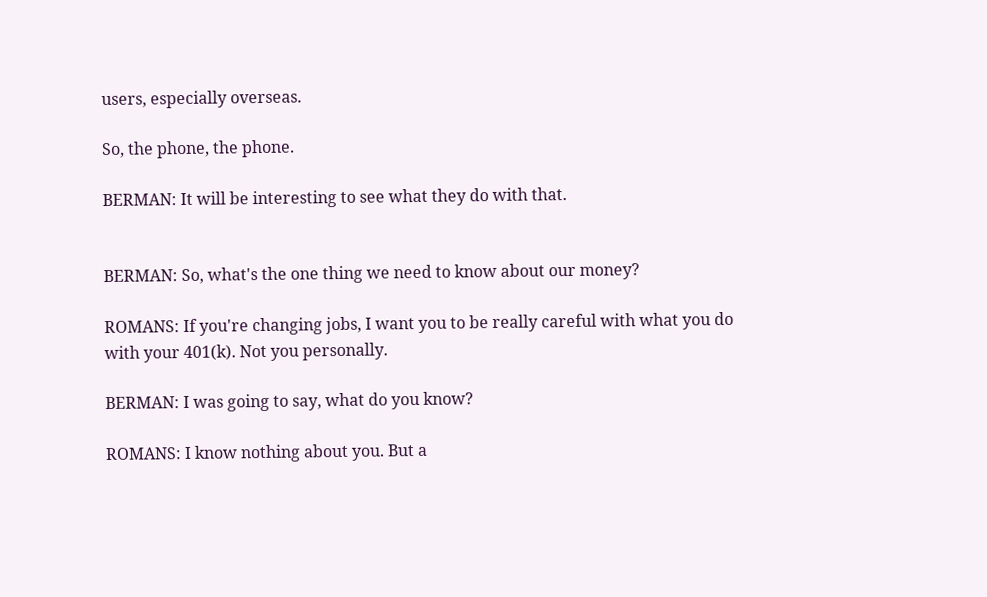users, especially overseas.

So, the phone, the phone.

BERMAN: It will be interesting to see what they do with that.


BERMAN: So, what's the one thing we need to know about our money?

ROMANS: If you're changing jobs, I want you to be really careful with what you do with your 401(k). Not you personally.

BERMAN: I was going to say, what do you know?

ROMANS: I know nothing about you. But a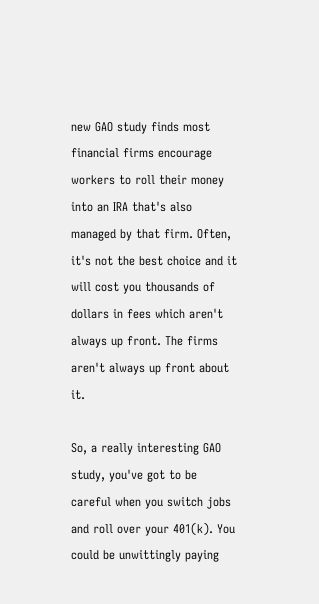new GAO study finds most financial firms encourage workers to roll their money into an IRA that's also managed by that firm. Often, it's not the best choice and it will cost you thousands of dollars in fees which aren't always up front. The firms aren't always up front about it.

So, a really interesting GAO study, you've got to be careful when you switch jobs and roll over your 401(k). You could be unwittingly paying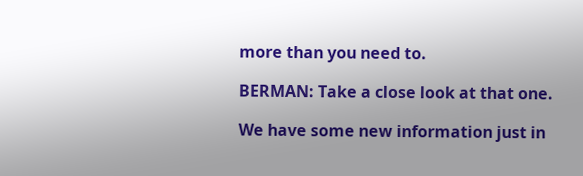more than you need to.

BERMAN: Take a close look at that one.

We have some new information just in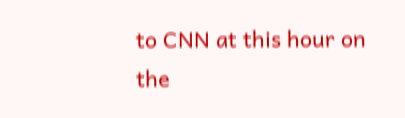to CNN at this hour on the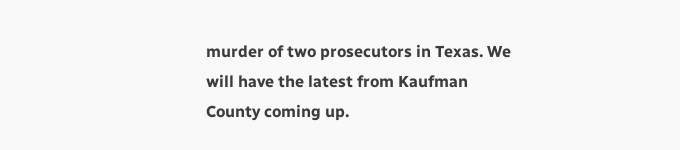murder of two prosecutors in Texas. We will have the latest from Kaufman County coming up.